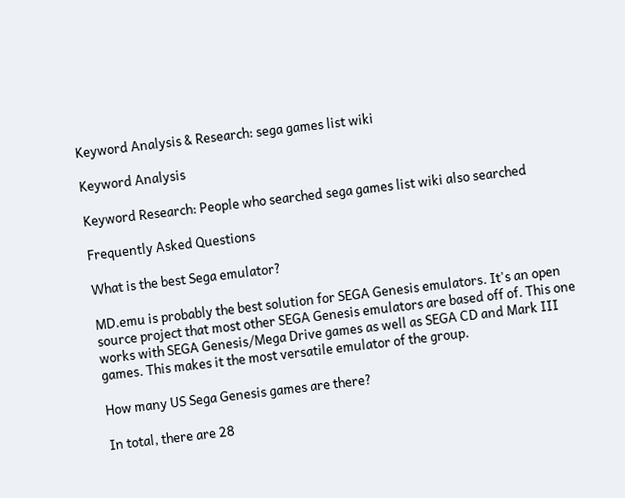Keyword Analysis & Research: sega games list wiki

Keyword Analysis

Keyword Research: People who searched sega games list wiki also searched

Frequently Asked Questions

What is the best Sega emulator?

MD.emu is probably the best solution for SEGA Genesis emulators. It's an open source project that most other SEGA Genesis emulators are based off of. This one works with SEGA Genesis/Mega Drive games as well as SEGA CD and Mark III games. This makes it the most versatile emulator of the group.

How many US Sega Genesis games are there?

In total, there are 28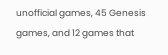unofficial games, 45 Genesis games, and 12 games that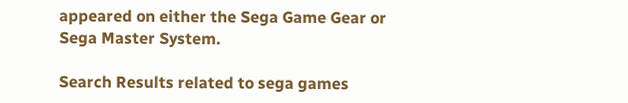appeared on either the Sega Game Gear or Sega Master System.

Search Results related to sega games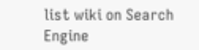list wiki on Search Engine